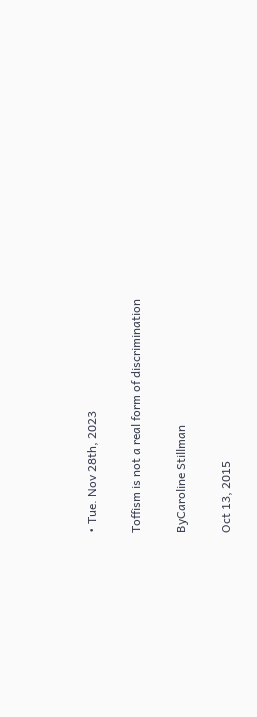• Tue. Nov 28th, 2023

Toffism is not a real form of discrimination

ByCaroline Stillman

Oct 13, 2015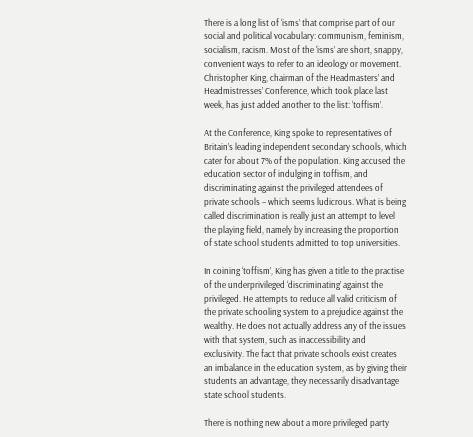There is a long list of ‘isms’ that comprise part of our social and political vocabulary: communism, feminism, socialism, racism. Most of the ‘isms’ are short, snappy, convenient ways to refer to an ideology or movement. Christopher King, chairman of the Headmasters’ and Headmistresses’ Conference, which took place last week, has just added another to the list: ‘toffism’.

At the Conference, King spoke to representatives of Britain’s leading independent secondary schools, which cater for about 7% of the population. King accused the education sector of indulging in toffism, and discriminating against the privileged attendees of private schools – which seems ludicrous. What is being called discrimination is really just an attempt to level the playing field, namely by increasing the proportion of state school students admitted to top universities.

In coining ‘toffism’, King has given a title to the practise of the underprivileged ‘discriminating’ against the privileged. He attempts to reduce all valid criticism of the private schooling system to a prejudice against the wealthy. He does not actually address any of the issues with that system, such as inaccessibility and exclusivity. The fact that private schools exist creates an imbalance in the education system, as by giving their students an advantage, they necessarily disadvantage state school students.

There is nothing new about a more privileged party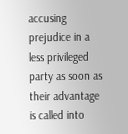accusing prejudice in a less privileged party as soon as their advantage is called into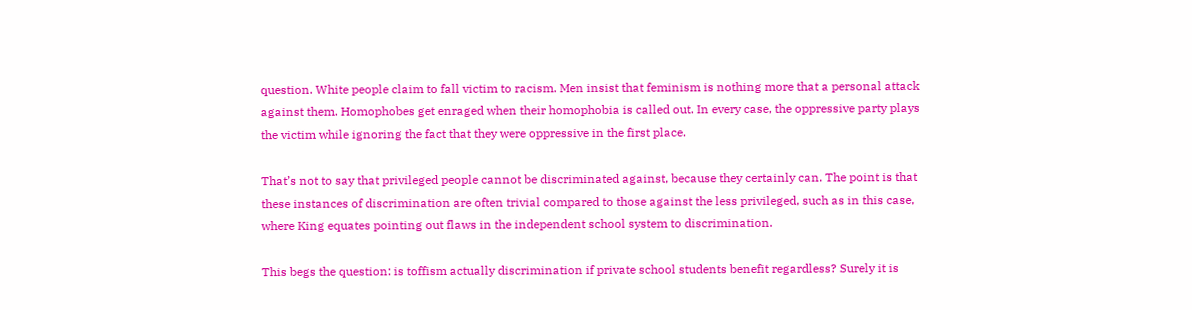question. White people claim to fall victim to racism. Men insist that feminism is nothing more that a personal attack against them. Homophobes get enraged when their homophobia is called out. In every case, the oppressive party plays the victim while ignoring the fact that they were oppressive in the first place.

That’s not to say that privileged people cannot be discriminated against, because they certainly can. The point is that these instances of discrimination are often trivial compared to those against the less privileged, such as in this case, where King equates pointing out flaws in the independent school system to discrimination.

This begs the question: is toffism actually discrimination if private school students benefit regardless? Surely it is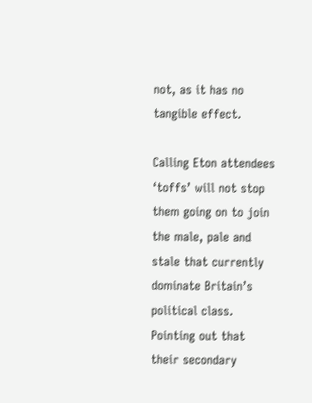not, as it has no tangible effect.

Calling Eton attendees ‘toffs’ will not stop them going on to join the male, pale and stale that currently dominate Britain’s political class. Pointing out that their secondary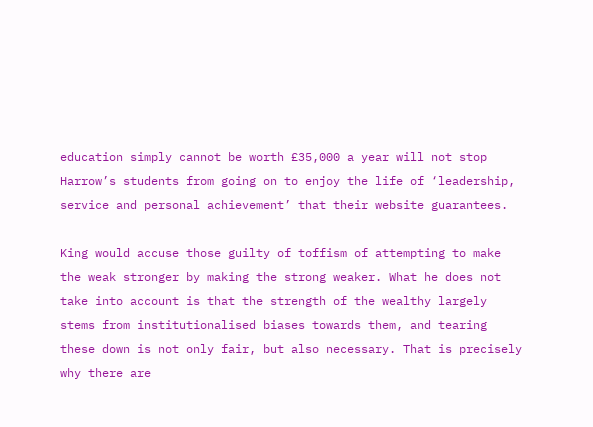education simply cannot be worth £35,000 a year will not stop Harrow’s students from going on to enjoy the life of ‘leadership, service and personal achievement’ that their website guarantees.

King would accuse those guilty of toffism of attempting to make the weak stronger by making the strong weaker. What he does not take into account is that the strength of the wealthy largely stems from institutionalised biases towards them, and tearing these down is not only fair, but also necessary. That is precisely why there are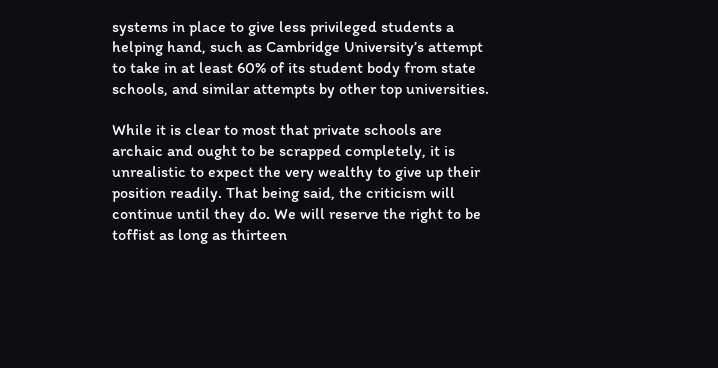systems in place to give less privileged students a helping hand, such as Cambridge University’s attempt to take in at least 60% of its student body from state schools, and similar attempts by other top universities.

While it is clear to most that private schools are archaic and ought to be scrapped completely, it is unrealistic to expect the very wealthy to give up their position readily. That being said, the criticism will continue until they do. We will reserve the right to be toffist as long as thirteen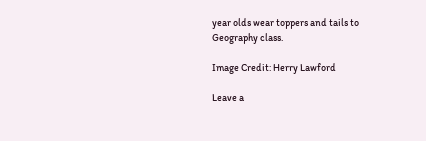year olds wear toppers and tails to Geography class.

Image Credit: Herry Lawford

Leave a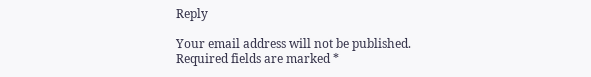Reply

Your email address will not be published. Required fields are marked *